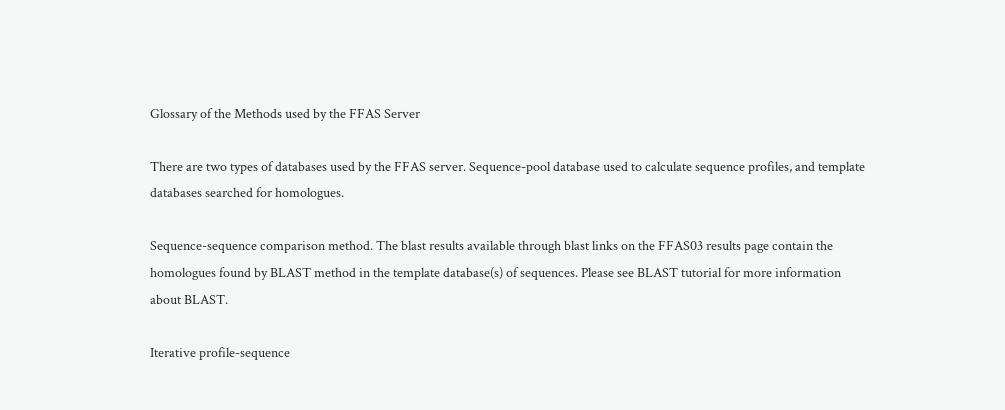Glossary of the Methods used by the FFAS Server

There are two types of databases used by the FFAS server. Sequence-pool database used to calculate sequence profiles, and template databases searched for homologues.

Sequence-sequence comparison method. The blast results available through blast links on the FFAS03 results page contain the homologues found by BLAST method in the template database(s) of sequences. Please see BLAST tutorial for more information about BLAST.

Iterative profile-sequence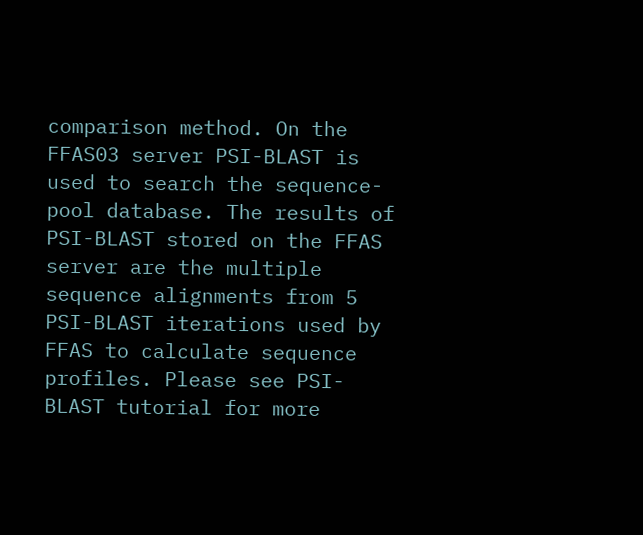comparison method. On the FFAS03 server PSI-BLAST is used to search the sequence-pool database. The results of PSI-BLAST stored on the FFAS server are the multiple sequence alignments from 5 PSI-BLAST iterations used by FFAS to calculate sequence profiles. Please see PSI-BLAST tutorial for more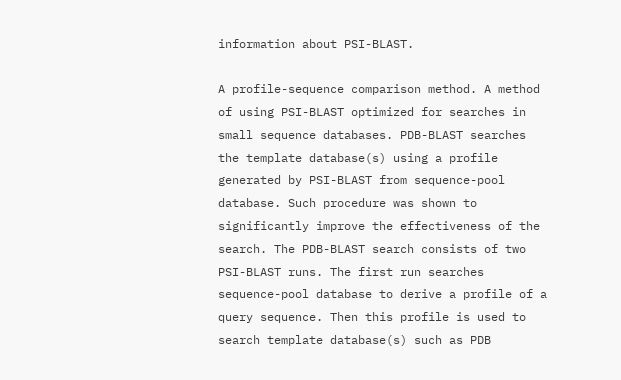information about PSI-BLAST.

A profile-sequence comparison method. A method of using PSI-BLAST optimized for searches in small sequence databases. PDB-BLAST searches the template database(s) using a profile generated by PSI-BLAST from sequence-pool database. Such procedure was shown to significantly improve the effectiveness of the search. The PDB-BLAST search consists of two PSI-BLAST runs. The first run searches sequence-pool database to derive a profile of a query sequence. Then this profile is used to search template database(s) such as PDB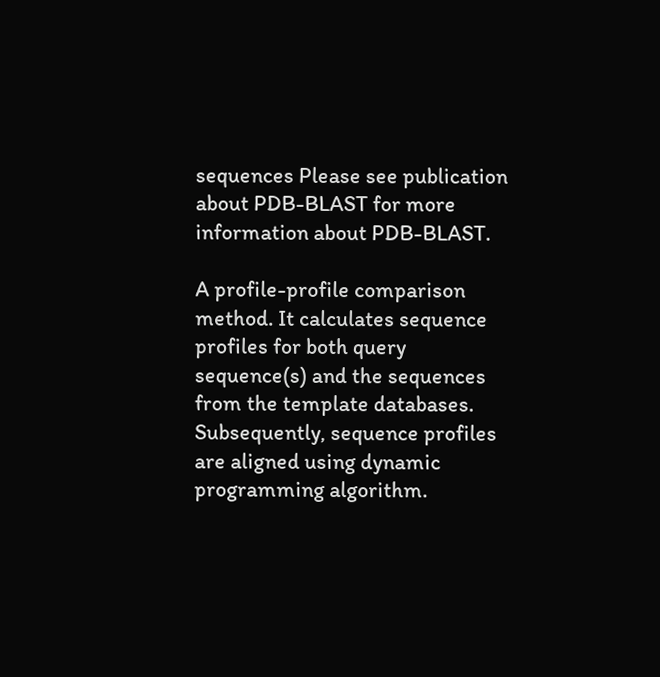sequences Please see publication about PDB-BLAST for more information about PDB-BLAST.

A profile-profile comparison method. It calculates sequence profiles for both query sequence(s) and the sequences from the template databases. Subsequently, sequence profiles are aligned using dynamic programming algorithm.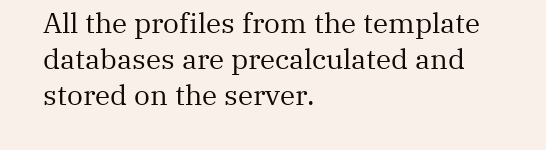All the profiles from the template databases are precalculated and stored on the server.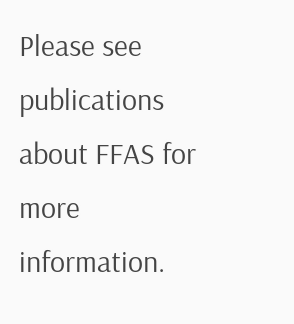Please see publications about FFAS for more information.